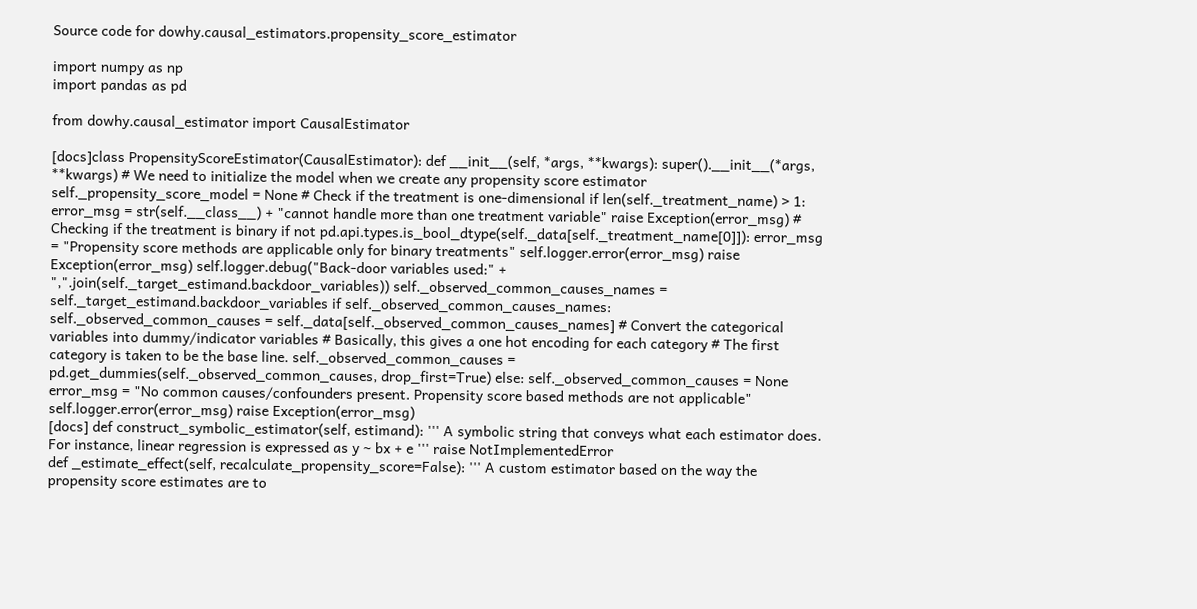Source code for dowhy.causal_estimators.propensity_score_estimator

import numpy as np
import pandas as pd

from dowhy.causal_estimator import CausalEstimator

[docs]class PropensityScoreEstimator(CausalEstimator): def __init__(self, *args, **kwargs): super().__init__(*args, **kwargs) # We need to initialize the model when we create any propensity score estimator self._propensity_score_model = None # Check if the treatment is one-dimensional if len(self._treatment_name) > 1: error_msg = str(self.__class__) + "cannot handle more than one treatment variable" raise Exception(error_msg) # Checking if the treatment is binary if not pd.api.types.is_bool_dtype(self._data[self._treatment_name[0]]): error_msg = "Propensity score methods are applicable only for binary treatments" self.logger.error(error_msg) raise Exception(error_msg) self.logger.debug("Back-door variables used:" + ",".join(self._target_estimand.backdoor_variables)) self._observed_common_causes_names = self._target_estimand.backdoor_variables if self._observed_common_causes_names: self._observed_common_causes = self._data[self._observed_common_causes_names] # Convert the categorical variables into dummy/indicator variables # Basically, this gives a one hot encoding for each category # The first category is taken to be the base line. self._observed_common_causes = pd.get_dummies(self._observed_common_causes, drop_first=True) else: self._observed_common_causes = None error_msg = "No common causes/confounders present. Propensity score based methods are not applicable" self.logger.error(error_msg) raise Exception(error_msg)
[docs] def construct_symbolic_estimator(self, estimand): ''' A symbolic string that conveys what each estimator does. For instance, linear regression is expressed as y ~ bx + e ''' raise NotImplementedError
def _estimate_effect(self, recalculate_propensity_score=False): ''' A custom estimator based on the way the propensity score estimates are to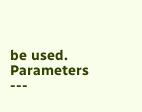be used. Parameters ---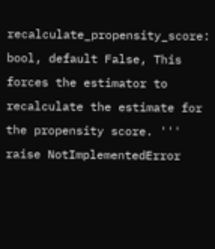recalculate_propensity_score: bool, default False, This forces the estimator to recalculate the estimate for the propensity score. ''' raise NotImplementedError